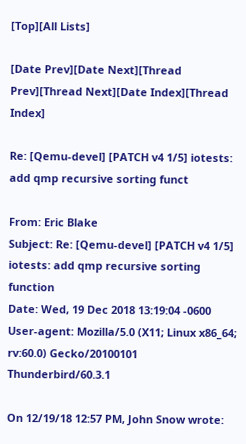[Top][All Lists]

[Date Prev][Date Next][Thread Prev][Thread Next][Date Index][Thread Index]

Re: [Qemu-devel] [PATCH v4 1/5] iotests: add qmp recursive sorting funct

From: Eric Blake
Subject: Re: [Qemu-devel] [PATCH v4 1/5] iotests: add qmp recursive sorting function
Date: Wed, 19 Dec 2018 13:19:04 -0600
User-agent: Mozilla/5.0 (X11; Linux x86_64; rv:60.0) Gecko/20100101 Thunderbird/60.3.1

On 12/19/18 12:57 PM, John Snow wrote: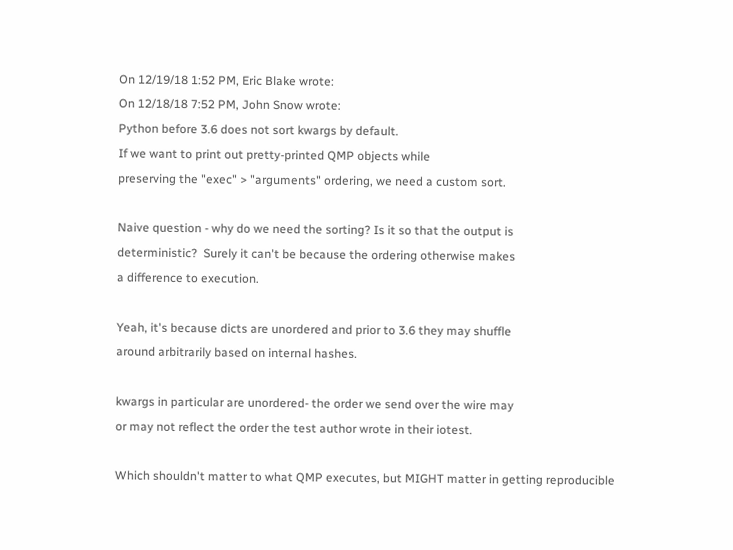On 12/19/18 1:52 PM, Eric Blake wrote:
On 12/18/18 7:52 PM, John Snow wrote:
Python before 3.6 does not sort kwargs by default.
If we want to print out pretty-printed QMP objects while
preserving the "exec" > "arguments" ordering, we need a custom sort.

Naive question - why do we need the sorting? Is it so that the output is
deterministic?  Surely it can't be because the ordering otherwise makes
a difference to execution.

Yeah, it's because dicts are unordered and prior to 3.6 they may shuffle
around arbitrarily based on internal hashes.

kwargs in particular are unordered- the order we send over the wire may
or may not reflect the order the test author wrote in their iotest.

Which shouldn't matter to what QMP executes, but MIGHT matter in getting reproducible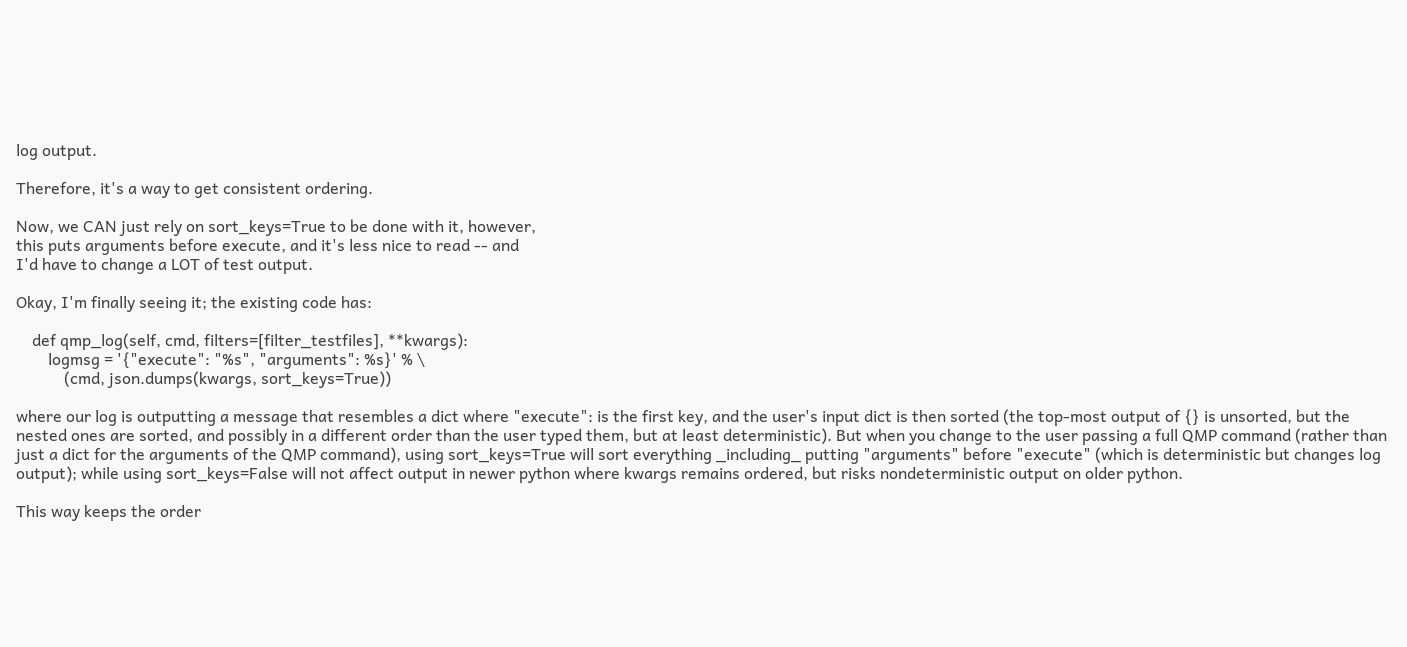log output.

Therefore, it's a way to get consistent ordering.

Now, we CAN just rely on sort_keys=True to be done with it, however,
this puts arguments before execute, and it's less nice to read -- and
I'd have to change a LOT of test output.

Okay, I'm finally seeing it; the existing code has:

    def qmp_log(self, cmd, filters=[filter_testfiles], **kwargs):
        logmsg = '{"execute": "%s", "arguments": %s}' % \
            (cmd, json.dumps(kwargs, sort_keys=True))

where our log is outputting a message that resembles a dict where "execute": is the first key, and the user's input dict is then sorted (the top-most output of {} is unsorted, but the nested ones are sorted, and possibly in a different order than the user typed them, but at least deterministic). But when you change to the user passing a full QMP command (rather than just a dict for the arguments of the QMP command), using sort_keys=True will sort everything _including_ putting "arguments" before "execute" (which is deterministic but changes log output); while using sort_keys=False will not affect output in newer python where kwargs remains ordered, but risks nondeterministic output on older python.

This way keeps the order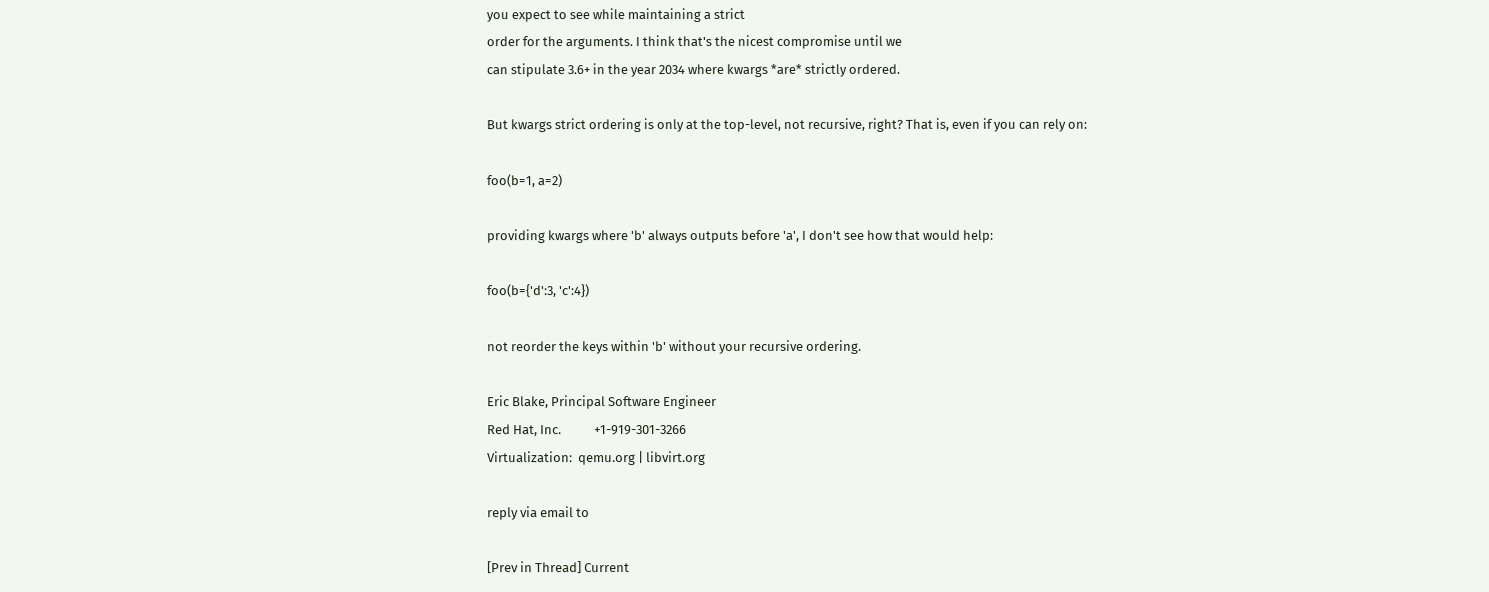you expect to see while maintaining a strict
order for the arguments. I think that's the nicest compromise until we
can stipulate 3.6+ in the year 2034 where kwargs *are* strictly ordered.

But kwargs strict ordering is only at the top-level, not recursive, right? That is, even if you can rely on:

foo(b=1, a=2)

providing kwargs where 'b' always outputs before 'a', I don't see how that would help:

foo(b={'d':3, 'c':4})

not reorder the keys within 'b' without your recursive ordering.

Eric Blake, Principal Software Engineer
Red Hat, Inc.           +1-919-301-3266
Virtualization:  qemu.org | libvirt.org

reply via email to

[Prev in Thread] Current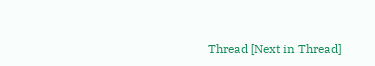Thread [Next in Thread]